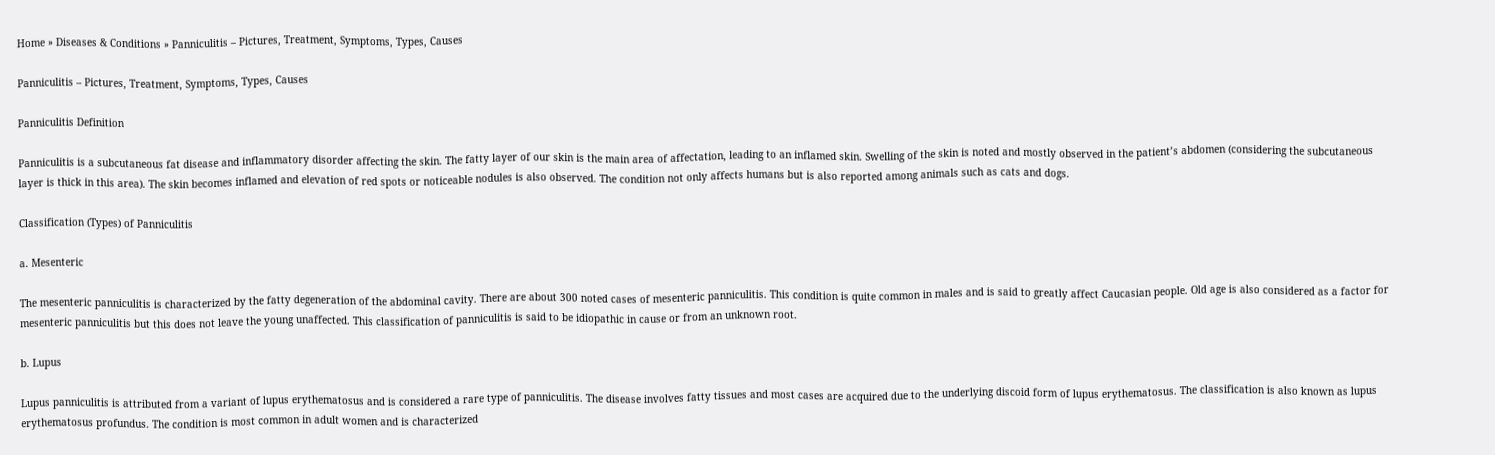Home » Diseases & Conditions » Panniculitis – Pictures, Treatment, Symptoms, Types, Causes

Panniculitis – Pictures, Treatment, Symptoms, Types, Causes

Panniculitis Definition

Panniculitis is a subcutaneous fat disease and inflammatory disorder affecting the skin. The fatty layer of our skin is the main area of affectation, leading to an inflamed skin. Swelling of the skin is noted and mostly observed in the patient’s abdomen (considering the subcutaneous layer is thick in this area). The skin becomes inflamed and elevation of red spots or noticeable nodules is also observed. The condition not only affects humans but is also reported among animals such as cats and dogs.

Classification (Types) of Panniculitis

a. Mesenteric

The mesenteric panniculitis is characterized by the fatty degeneration of the abdominal cavity. There are about 300 noted cases of mesenteric panniculitis. This condition is quite common in males and is said to greatly affect Caucasian people. Old age is also considered as a factor for mesenteric panniculitis but this does not leave the young unaffected. This classification of panniculitis is said to be idiopathic in cause or from an unknown root.

b. Lupus

Lupus panniculitis is attributed from a variant of lupus erythematosus and is considered a rare type of panniculitis. The disease involves fatty tissues and most cases are acquired due to the underlying discoid form of lupus erythematosus. The classification is also known as lupus erythematosus profundus. The condition is most common in adult women and is characterized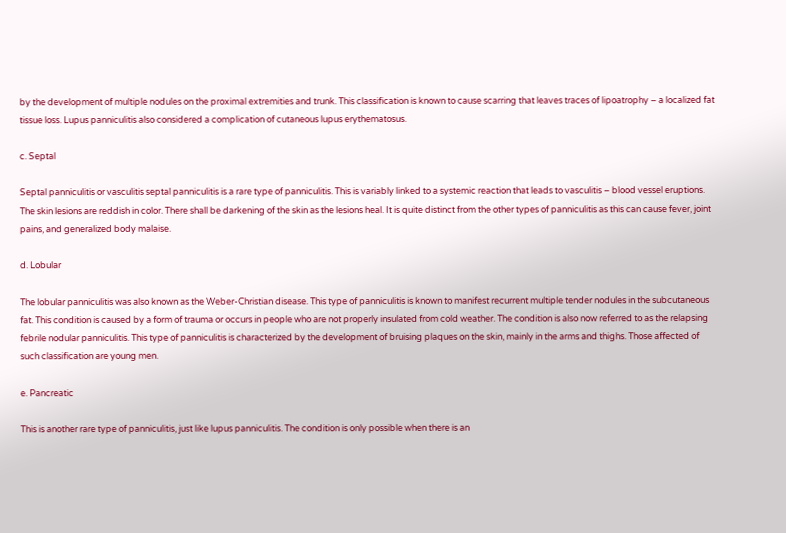by the development of multiple nodules on the proximal extremities and trunk. This classification is known to cause scarring that leaves traces of lipoatrophy – a localized fat tissue loss. Lupus panniculitis also considered a complication of cutaneous lupus erythematosus.

c. Septal

Septal panniculitis or vasculitis septal panniculitis is a rare type of panniculitis. This is variably linked to a systemic reaction that leads to vasculitis – blood vessel eruptions. The skin lesions are reddish in color. There shall be darkening of the skin as the lesions heal. It is quite distinct from the other types of panniculitis as this can cause fever, joint pains, and generalized body malaise.

d. Lobular

The lobular panniculitis was also known as the Weber-Christian disease. This type of panniculitis is known to manifest recurrent multiple tender nodules in the subcutaneous fat. This condition is caused by a form of trauma or occurs in people who are not properly insulated from cold weather. The condition is also now referred to as the relapsing febrile nodular panniculitis. This type of panniculitis is characterized by the development of bruising plaques on the skin, mainly in the arms and thighs. Those affected of such classification are young men.

e. Pancreatic

This is another rare type of panniculitis, just like lupus panniculitis. The condition is only possible when there is an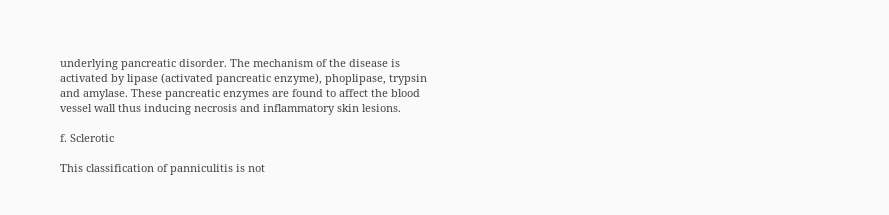underlying pancreatic disorder. The mechanism of the disease is activated by lipase (activated pancreatic enzyme), phoplipase, trypsin and amylase. These pancreatic enzymes are found to affect the blood vessel wall thus inducing necrosis and inflammatory skin lesions.

f. Sclerotic

This classification of panniculitis is not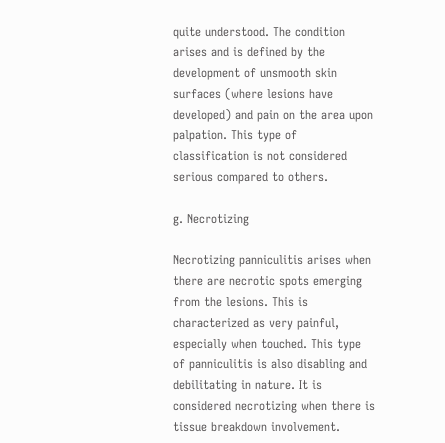quite understood. The condition arises and is defined by the development of unsmooth skin surfaces (where lesions have developed) and pain on the area upon palpation. This type of classification is not considered serious compared to others.

g. Necrotizing

Necrotizing panniculitis arises when there are necrotic spots emerging from the lesions. This is characterized as very painful, especially when touched. This type of panniculitis is also disabling and debilitating in nature. It is considered necrotizing when there is tissue breakdown involvement.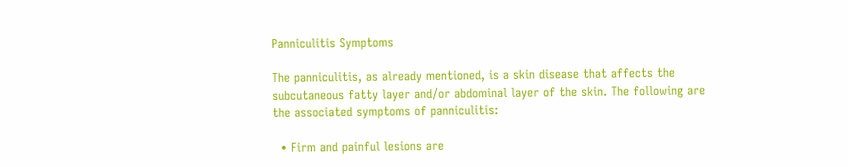Panniculitis Symptoms

The panniculitis, as already mentioned, is a skin disease that affects the subcutaneous fatty layer and/or abdominal layer of the skin. The following are the associated symptoms of panniculitis:

  • Firm and painful lesions are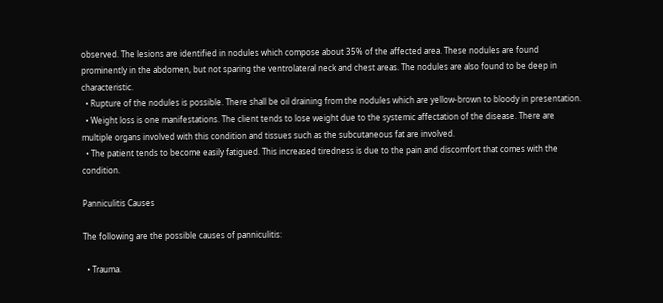observed. The lesions are identified in nodules which compose about 35% of the affected area. These nodules are found prominently in the abdomen, but not sparing the ventrolateral neck and chest areas. The nodules are also found to be deep in characteristic.
  • Rupture of the nodules is possible. There shall be oil draining from the nodules which are yellow-brown to bloody in presentation.
  • Weight loss is one manifestations. The client tends to lose weight due to the systemic affectation of the disease. There are multiple organs involved with this condition and tissues such as the subcutaneous fat are involved.
  • The patient tends to become easily fatigued. This increased tiredness is due to the pain and discomfort that comes with the condition.

Panniculitis Causes

The following are the possible causes of panniculitis:

  • Trauma.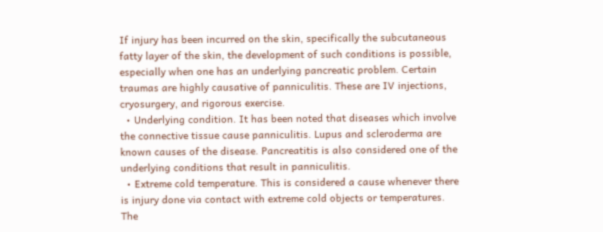If injury has been incurred on the skin, specifically the subcutaneous fatty layer of the skin, the development of such conditions is possible, especially when one has an underlying pancreatic problem. Certain traumas are highly causative of panniculitis. These are IV injections, cryosurgery, and rigorous exercise.
  • Underlying condition. It has been noted that diseases which involve the connective tissue cause panniculitis. Lupus and scleroderma are known causes of the disease. Pancreatitis is also considered one of the underlying conditions that result in panniculitis.
  • Extreme cold temperature. This is considered a cause whenever there is injury done via contact with extreme cold objects or temperatures. The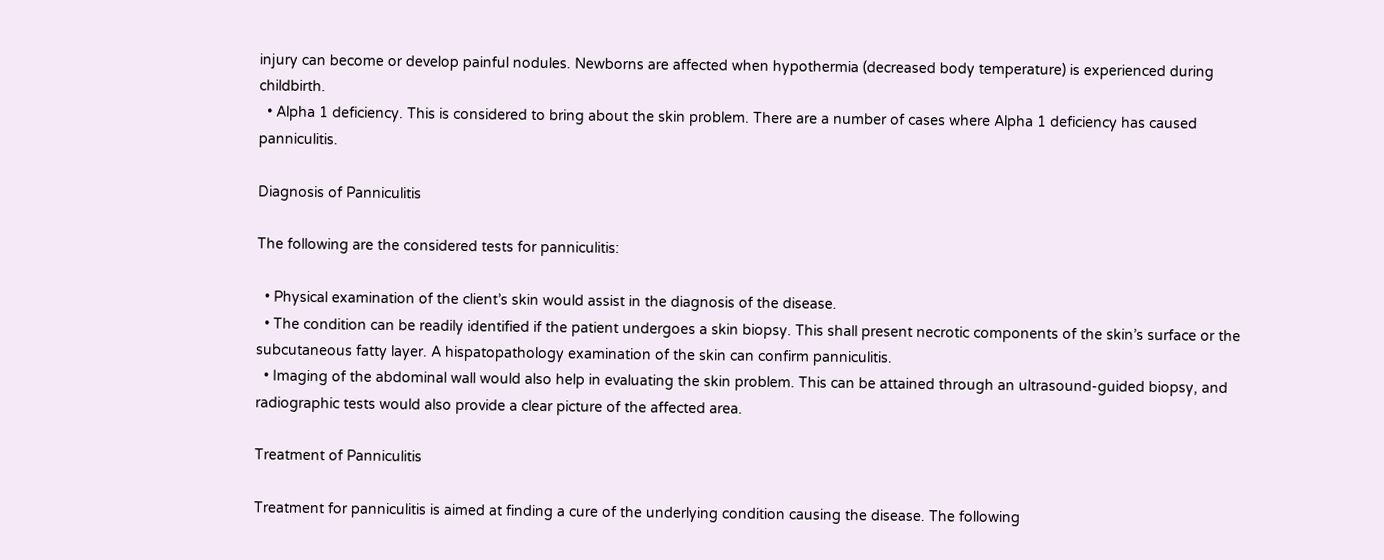injury can become or develop painful nodules. Newborns are affected when hypothermia (decreased body temperature) is experienced during childbirth.
  • Alpha 1 deficiency. This is considered to bring about the skin problem. There are a number of cases where Alpha 1 deficiency has caused panniculitis.

Diagnosis of Panniculitis

The following are the considered tests for panniculitis:

  • Physical examination of the client’s skin would assist in the diagnosis of the disease.
  • The condition can be readily identified if the patient undergoes a skin biopsy. This shall present necrotic components of the skin’s surface or the subcutaneous fatty layer. A hispatopathology examination of the skin can confirm panniculitis.
  • Imaging of the abdominal wall would also help in evaluating the skin problem. This can be attained through an ultrasound-guided biopsy, and radiographic tests would also provide a clear picture of the affected area.

Treatment of Panniculitis

Treatment for panniculitis is aimed at finding a cure of the underlying condition causing the disease. The following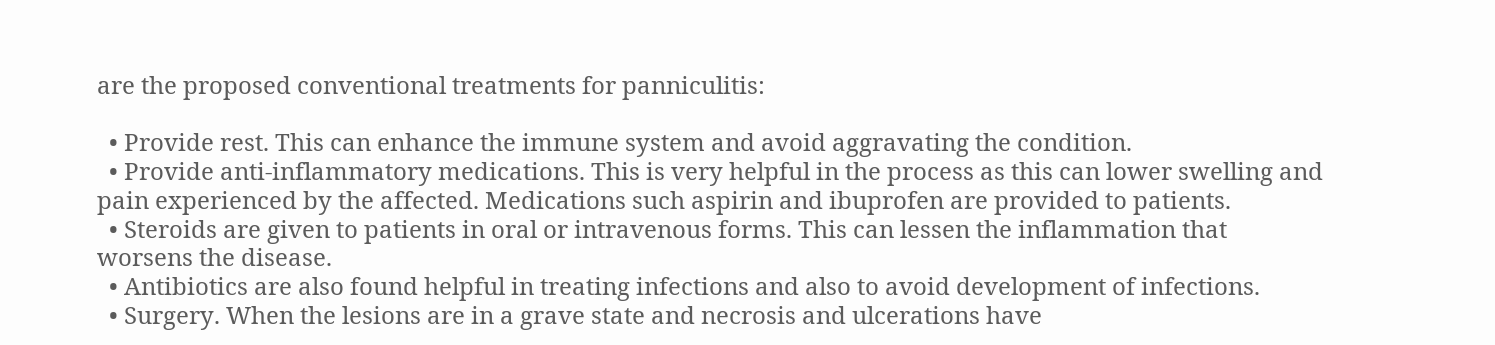are the proposed conventional treatments for panniculitis:

  • Provide rest. This can enhance the immune system and avoid aggravating the condition.
  • Provide anti-inflammatory medications. This is very helpful in the process as this can lower swelling and pain experienced by the affected. Medications such aspirin and ibuprofen are provided to patients.
  • Steroids are given to patients in oral or intravenous forms. This can lessen the inflammation that worsens the disease.
  • Antibiotics are also found helpful in treating infections and also to avoid development of infections.
  • Surgery. When the lesions are in a grave state and necrosis and ulcerations have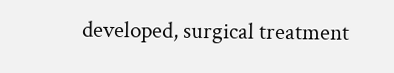developed, surgical treatment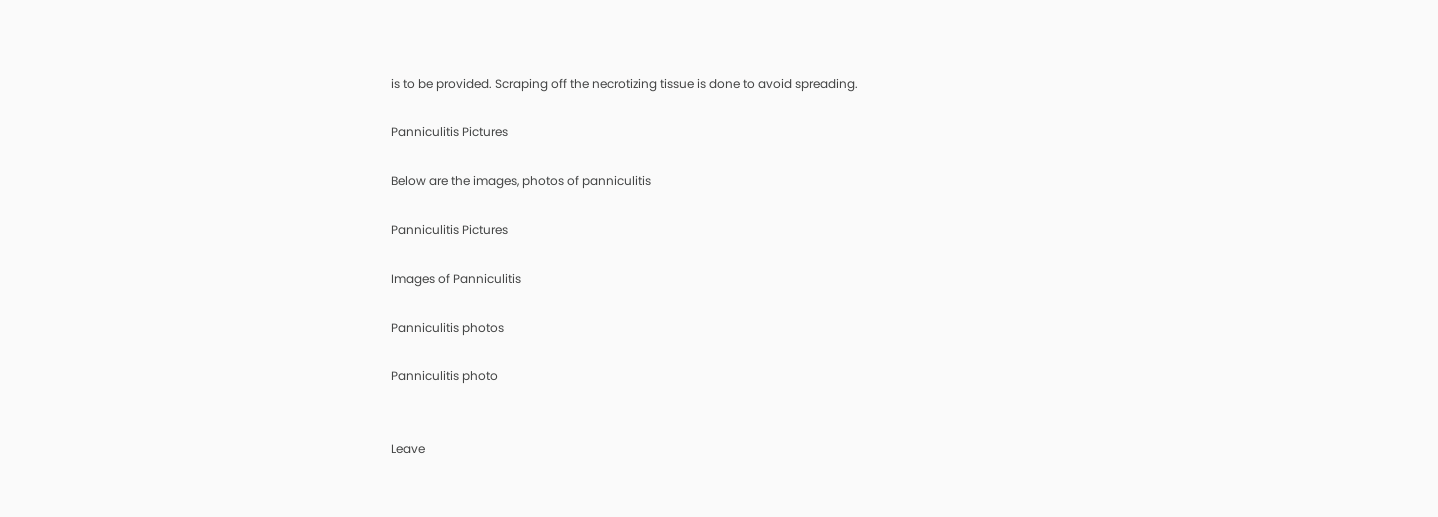is to be provided. Scraping off the necrotizing tissue is done to avoid spreading.

Panniculitis Pictures

Below are the images, photos of panniculitis

Panniculitis Pictures

Images of Panniculitis

Panniculitis photos

Panniculitis photo


Leave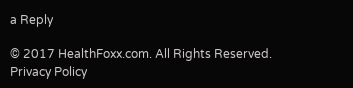a Reply

© 2017 HealthFoxx.com. All Rights Reserved. Privacy Policy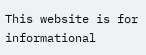This website is for informational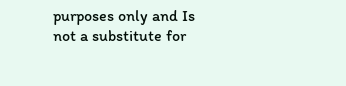purposes only and Is not a substitute for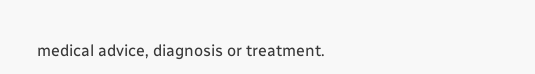medical advice, diagnosis or treatment.